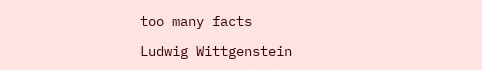too many facts

Ludwig Wittgenstein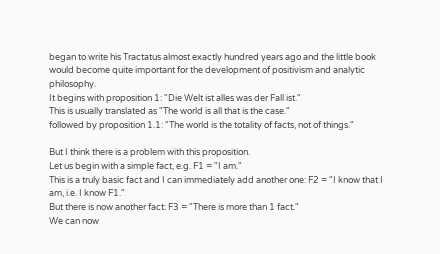began to write his Tractatus almost exactly hundred years ago and the little book would become quite important for the development of positivism and analytic philosophy.
It begins with proposition 1: "Die Welt ist alles was der Fall ist."
This is usually translated as "The world is all that is the case."
followed by proposition 1.1: "The world is the totality of facts, not of things."

But I think there is a problem with this proposition.
Let us begin with a simple fact, e.g. F1 = "I am."
This is a truly basic fact and I can immediately add another one: F2 = "I know that I am, i.e. I know F1."
But there is now another fact: F3 = "There is more than 1 fact."
We can now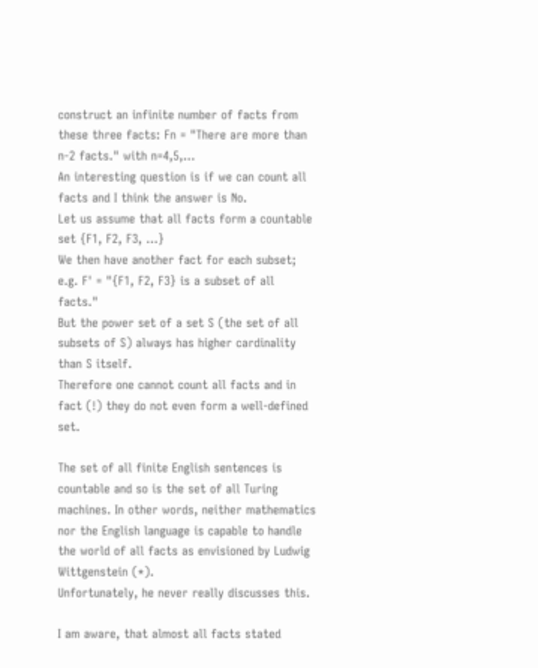construct an infinite number of facts from these three facts: Fn = "There are more than n-2 facts." with n=4,5,...
An interesting question is if we can count all facts and I think the answer is No.
Let us assume that all facts form a countable set {F1, F2, F3, ...}
We then have another fact for each subset; e.g. F' = "{F1, F2, F3} is a subset of all facts."
But the power set of a set S (the set of all subsets of S) always has higher cardinality than S itself.
Therefore one cannot count all facts and in fact (!) they do not even form a well-defined set.

The set of all finite English sentences is countable and so is the set of all Turing machines. In other words, neither mathematics nor the English language is capable to handle the world of all facts as envisioned by Ludwig Wittgenstein (*).
Unfortunately, he never really discusses this.

I am aware, that almost all facts stated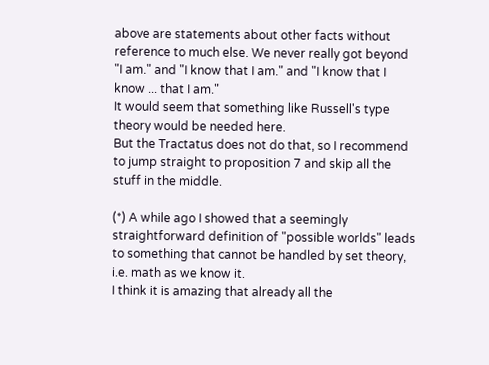above are statements about other facts without reference to much else. We never really got beyond "I am." and "I know that I am." and "I know that I know ... that I am."
It would seem that something like Russell's type theory would be needed here.
But the Tractatus does not do that, so I recommend to jump straight to proposition 7 and skip all the stuff in the middle.

(*) A while ago I showed that a seemingly straightforward definition of "possible worlds" leads to something that cannot be handled by set theory, i.e. math as we know it.
I think it is amazing that already all the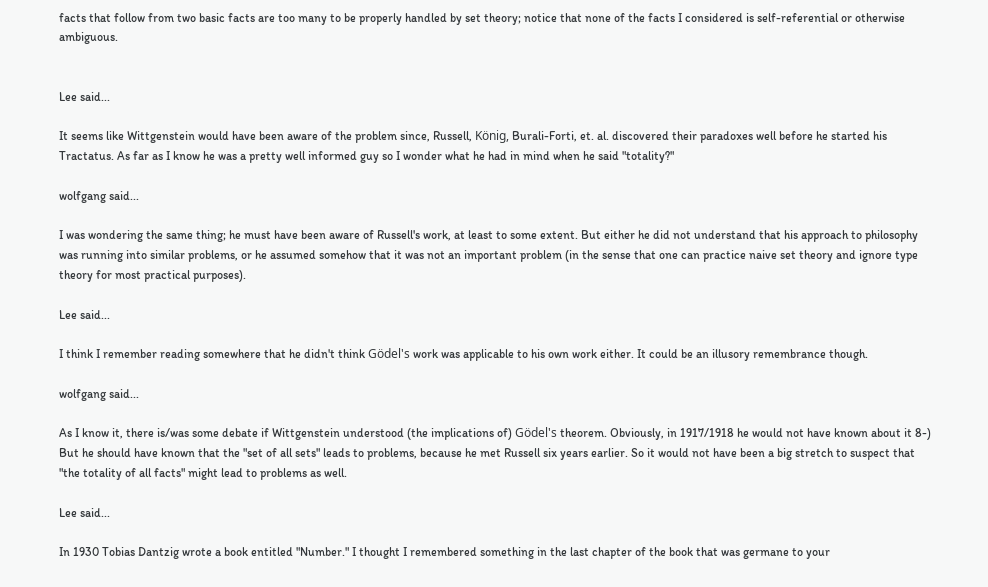facts that follow from two basic facts are too many to be properly handled by set theory; notice that none of the facts I considered is self-referential or otherwise ambiguous.


Lee said...

It seems like Wittgenstein would have been aware of the problem since, Russell, König, Burali-Forti, et. al. discovered their paradoxes well before he started his Tractatus. As far as I know he was a pretty well informed guy so I wonder what he had in mind when he said "totality?"

wolfgang said...

I was wondering the same thing; he must have been aware of Russell's work, at least to some extent. But either he did not understand that his approach to philosophy was running into similar problems, or he assumed somehow that it was not an important problem (in the sense that one can practice naive set theory and ignore type theory for most practical purposes).

Lee said...

I think I remember reading somewhere that he didn't think Gödel's work was applicable to his own work either. It could be an illusory remembrance though.

wolfgang said...

As I know it, there is/was some debate if Wittgenstein understood (the implications of) Gödel's theorem. Obviously, in 1917/1918 he would not have known about it 8-)
But he should have known that the "set of all sets" leads to problems, because he met Russell six years earlier. So it would not have been a big stretch to suspect that "the totality of all facts" might lead to problems as well.

Lee said...

In 1930 Tobias Dantzig wrote a book entitled "Number." I thought I remembered something in the last chapter of the book that was germane to your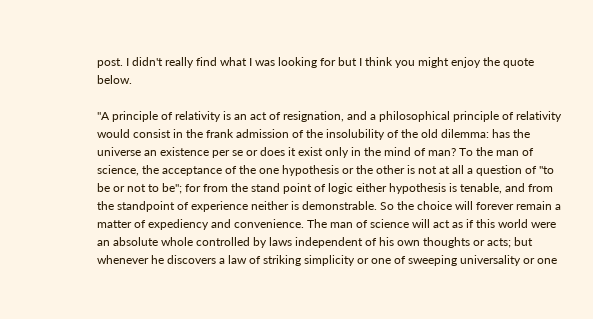post. I didn't really find what I was looking for but I think you might enjoy the quote below.

"A principle of relativity is an act of resignation, and a philosophical principle of relativity would consist in the frank admission of the insolubility of the old dilemma: has the universe an existence per se or does it exist only in the mind of man? To the man of science, the acceptance of the one hypothesis or the other is not at all a question of "to be or not to be"; for from the stand point of logic either hypothesis is tenable, and from the standpoint of experience neither is demonstrable. So the choice will forever remain a matter of expediency and convenience. The man of science will act as if this world were an absolute whole controlled by laws independent of his own thoughts or acts; but whenever he discovers a law of striking simplicity or one of sweeping universality or one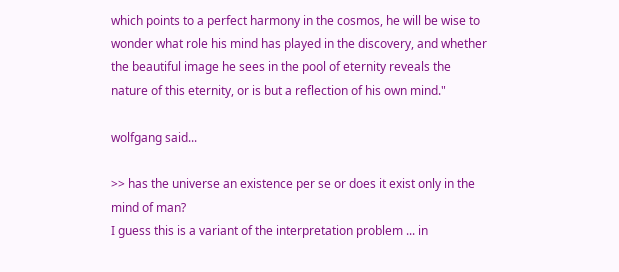which points to a perfect harmony in the cosmos, he will be wise to wonder what role his mind has played in the discovery, and whether the beautiful image he sees in the pool of eternity reveals the nature of this eternity, or is but a reflection of his own mind."

wolfgang said...

>> has the universe an existence per se or does it exist only in the mind of man?
I guess this is a variant of the interpretation problem ... in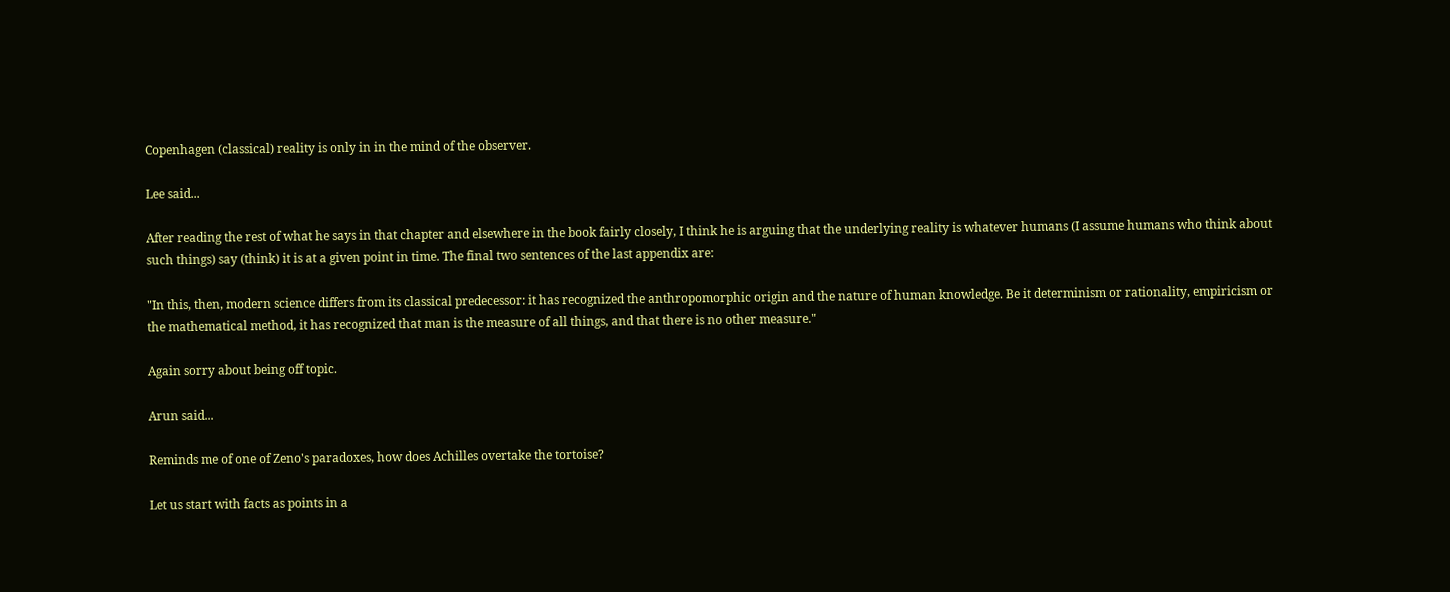Copenhagen (classical) reality is only in in the mind of the observer.

Lee said...

After reading the rest of what he says in that chapter and elsewhere in the book fairly closely, I think he is arguing that the underlying reality is whatever humans (I assume humans who think about such things) say (think) it is at a given point in time. The final two sentences of the last appendix are:

"In this, then, modern science differs from its classical predecessor: it has recognized the anthropomorphic origin and the nature of human knowledge. Be it determinism or rationality, empiricism or the mathematical method, it has recognized that man is the measure of all things, and that there is no other measure."

Again sorry about being off topic.

Arun said...

Reminds me of one of Zeno's paradoxes, how does Achilles overtake the tortoise?

Let us start with facts as points in a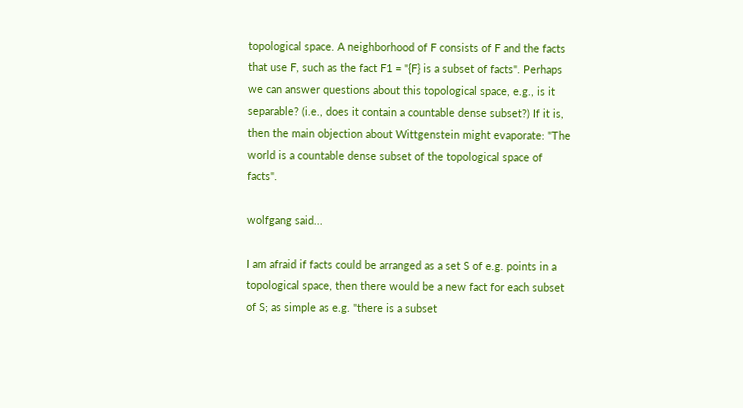topological space. A neighborhood of F consists of F and the facts that use F, such as the fact F1 = "{F} is a subset of facts". Perhaps we can answer questions about this topological space, e.g., is it separable? (i.e., does it contain a countable dense subset?) If it is, then the main objection about Wittgenstein might evaporate: "The world is a countable dense subset of the topological space of facts".

wolfgang said...

I am afraid if facts could be arranged as a set S of e.g. points in a topological space, then there would be a new fact for each subset of S; as simple as e.g. "there is a subset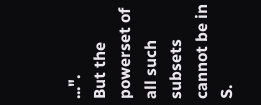...".
But the powerset of all such subsets cannot be in S.